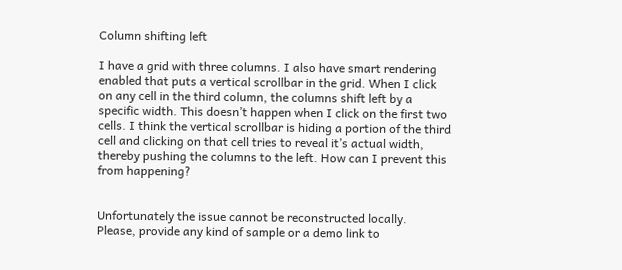Column shifting left

I have a grid with three columns. I also have smart rendering enabled that puts a vertical scrollbar in the grid. When I click on any cell in the third column, the columns shift left by a specific width. This doesn’t happen when I click on the first two cells. I think the vertical scrollbar is hiding a portion of the third cell and clicking on that cell tries to reveal it’s actual width, thereby pushing the columns to the left. How can I prevent this from happening?


Unfortunately the issue cannot be reconstructed locally.
Please, provide any kind of sample or a demo link to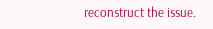reconstruct the issue.